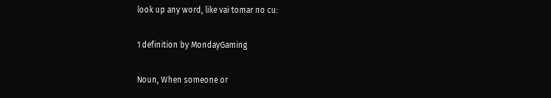look up any word, like vai tomar no cu:

1 definition by MondayGaming

Noun, When someone or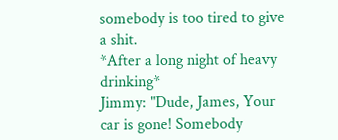somebody is too tired to give a shit.
*After a long night of heavy drinking*
Jimmy: "Dude, James, Your car is gone! Somebody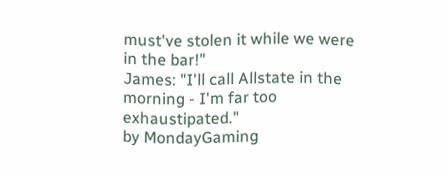must've stolen it while we were in the bar!"
James: "I'll call Allstate in the morning - I'm far too exhaustipated."
by MondayGaming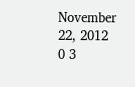November 22, 2012
0 3